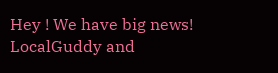Hey ! We have big news! LocalGuddy and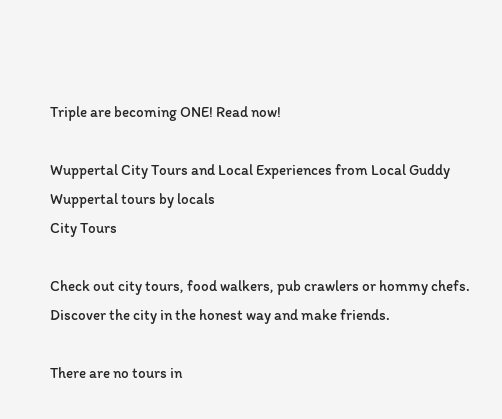Triple are becoming ONE! Read now!

Wuppertal City Tours and Local Experiences from Local Guddy Wuppertal tours by locals
City Tours

Check out city tours, food walkers, pub crawlers or hommy chefs. Discover the city in the honest way and make friends.

There are no tours in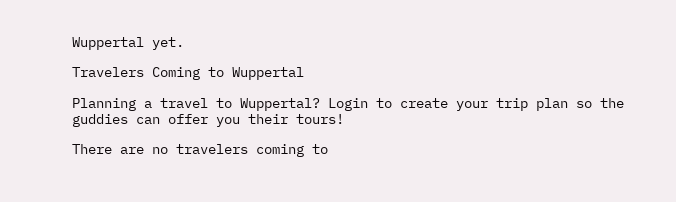Wuppertal yet.

Travelers Coming to Wuppertal

Planning a travel to Wuppertal? Login to create your trip plan so the guddies can offer you their tours!

There are no travelers coming to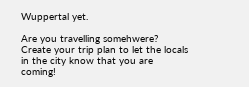Wuppertal yet.

Are you travelling somehwere? Create your trip plan to let the locals in the city know that you are coming!